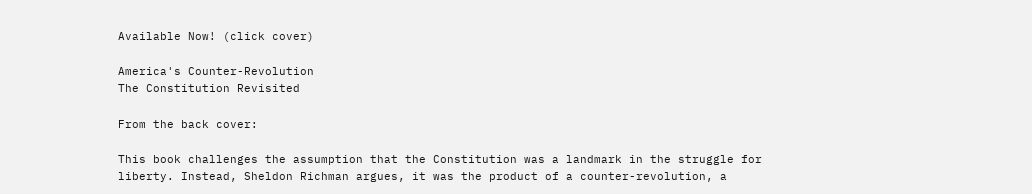Available Now! (click cover)

America's Counter-Revolution
The Constitution Revisited

From the back cover:

This book challenges the assumption that the Constitution was a landmark in the struggle for liberty. Instead, Sheldon Richman argues, it was the product of a counter-revolution, a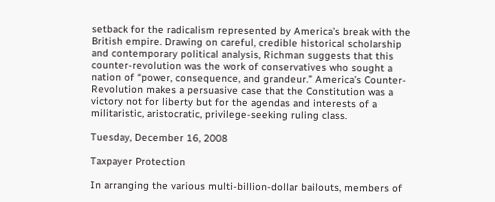setback for the radicalism represented by America’s break with the British empire. Drawing on careful, credible historical scholarship and contemporary political analysis, Richman suggests that this counter-revolution was the work of conservatives who sought a nation of “power, consequence, and grandeur.” America’s Counter-Revolution makes a persuasive case that the Constitution was a victory not for liberty but for the agendas and interests of a militaristic, aristocratic, privilege-seeking ruling class.

Tuesday, December 16, 2008

Taxpayer Protection

In arranging the various multi-billion-dollar bailouts, members of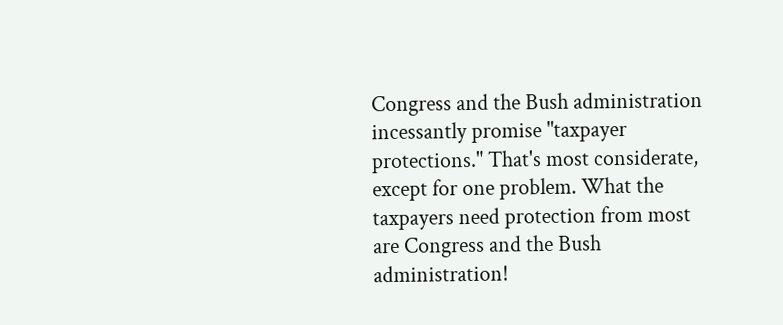Congress and the Bush administration incessantly promise "taxpayer protections." That's most considerate, except for one problem. What the taxpayers need protection from most are Congress and the Bush administration!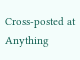Cross-posted at Anything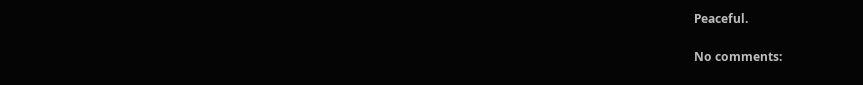Peaceful.

No comments: